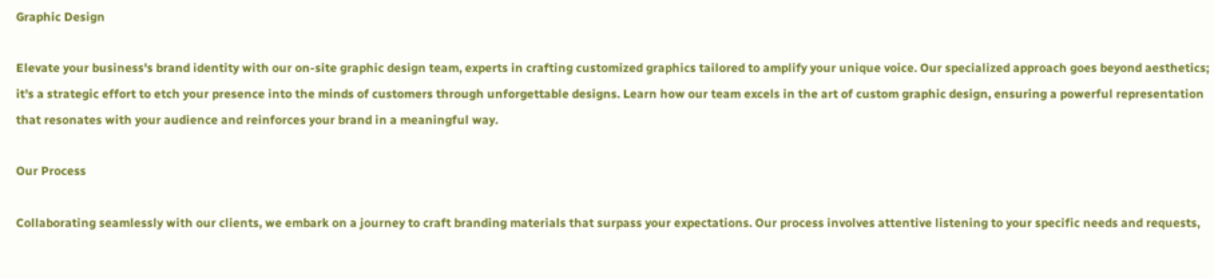Graphic Design

Elevate your business's brand identity with our on-site graphic design team, experts in crafting customized graphics tailored to amplify your unique voice. Our specialized approach goes beyond aesthetics; it's a strategic effort to etch your presence into the minds of customers through unforgettable designs. Learn how our team excels in the art of custom graphic design, ensuring a powerful representation that resonates with your audience and reinforces your brand in a meaningful way.

Our Process

Collaborating seamlessly with our clients, we embark on a journey to craft branding materials that surpass your expectations. Our process involves attentive listening to your specific needs and requests,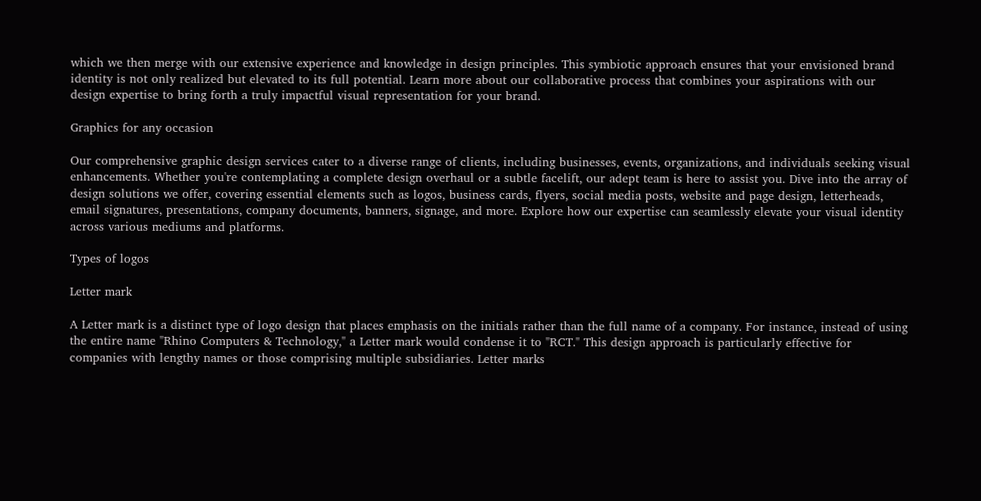which we then merge with our extensive experience and knowledge in design principles. This symbiotic approach ensures that your envisioned brand identity is not only realized but elevated to its full potential. Learn more about our collaborative process that combines your aspirations with our design expertise to bring forth a truly impactful visual representation for your brand.

Graphics for any occasion

Our comprehensive graphic design services cater to a diverse range of clients, including businesses, events, organizations, and individuals seeking visual enhancements. Whether you're contemplating a complete design overhaul or a subtle facelift, our adept team is here to assist you. Dive into the array of design solutions we offer, covering essential elements such as logos, business cards, flyers, social media posts, website and page design, letterheads, email signatures, presentations, company documents, banners, signage, and more. Explore how our expertise can seamlessly elevate your visual identity across various mediums and platforms.

Types of logos

Letter mark

A Letter mark is a distinct type of logo design that places emphasis on the initials rather than the full name of a company. For instance, instead of using the entire name "Rhino Computers & Technology," a Letter mark would condense it to "RCT." This design approach is particularly effective for companies with lengthy names or those comprising multiple subsidiaries. Letter marks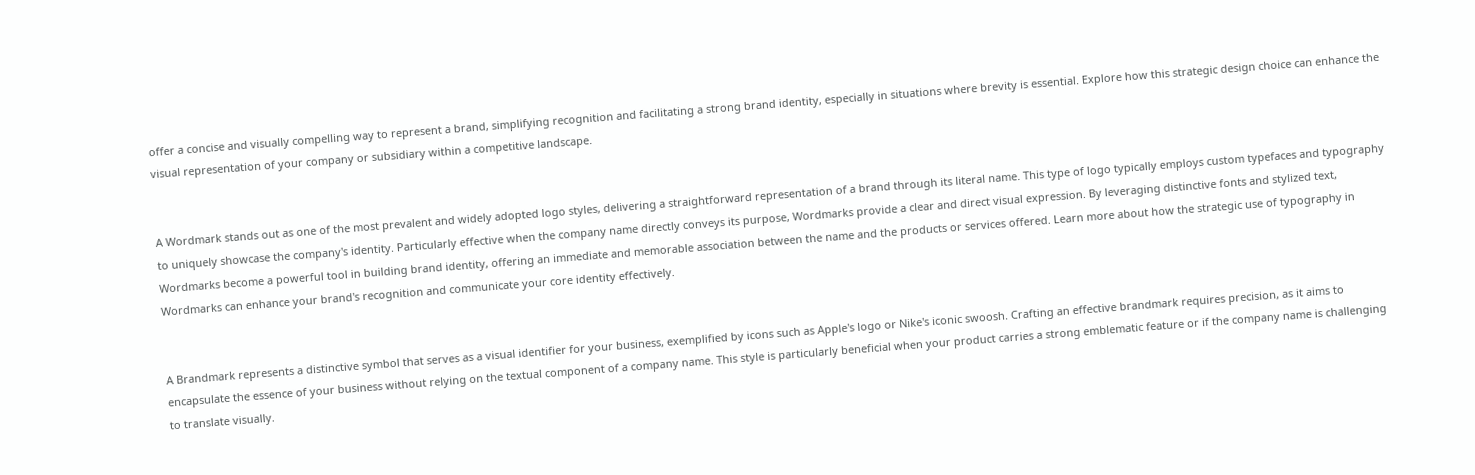offer a concise and visually compelling way to represent a brand, simplifying recognition and facilitating a strong brand identity, especially in situations where brevity is essential. Explore how this strategic design choice can enhance the visual representation of your company or subsidiary within a competitive landscape.


A Wordmark stands out as one of the most prevalent and widely adopted logo styles, delivering a straightforward representation of a brand through its literal name. This type of logo typically employs custom typefaces and typography to uniquely showcase the company's identity. Particularly effective when the company name directly conveys its purpose, Wordmarks provide a clear and direct visual expression. By leveraging distinctive fonts and stylized text, Wordmarks become a powerful tool in building brand identity, offering an immediate and memorable association between the name and the products or services offered. Learn more about how the strategic use of typography in Wordmarks can enhance your brand's recognition and communicate your core identity effectively.


A Brandmark represents a distinctive symbol that serves as a visual identifier for your business, exemplified by icons such as Apple's logo or Nike's iconic swoosh. Crafting an effective brandmark requires precision, as it aims to encapsulate the essence of your business without relying on the textual component of a company name. This style is particularly beneficial when your product carries a strong emblematic feature or if the company name is challenging to translate visually.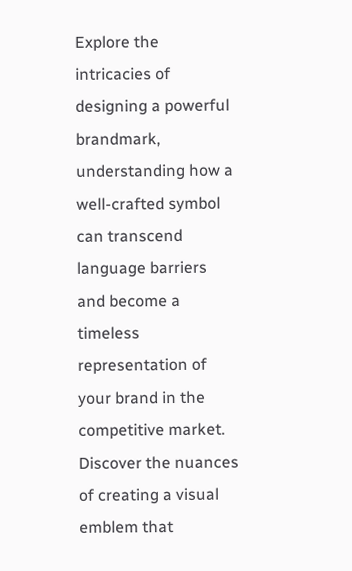Explore the intricacies of designing a powerful brandmark, understanding how a well-crafted symbol can transcend language barriers and become a timeless representation of your brand in the competitive market. Discover the nuances of creating a visual emblem that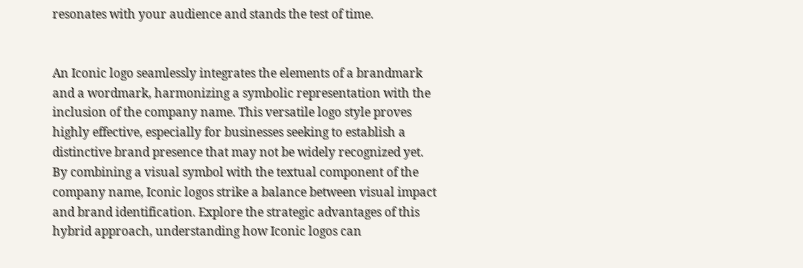resonates with your audience and stands the test of time.


An Iconic logo seamlessly integrates the elements of a brandmark and a wordmark, harmonizing a symbolic representation with the inclusion of the company name. This versatile logo style proves highly effective, especially for businesses seeking to establish a distinctive brand presence that may not be widely recognized yet. By combining a visual symbol with the textual component of the company name, Iconic logos strike a balance between visual impact and brand identification. Explore the strategic advantages of this hybrid approach, understanding how Iconic logos can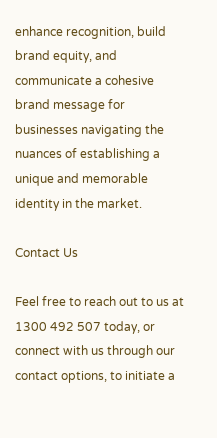enhance recognition, build brand equity, and communicate a cohesive brand message for businesses navigating the nuances of establishing a unique and memorable identity in the market.

Contact Us

Feel free to reach out to us at 1300 492 507 today, or connect with us through our contact options, to initiate a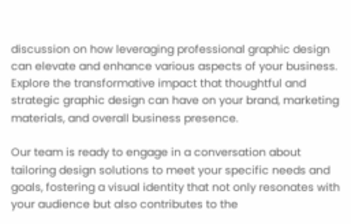discussion on how leveraging professional graphic design can elevate and enhance various aspects of your business. Explore the transformative impact that thoughtful and strategic graphic design can have on your brand, marketing materials, and overall business presence.

Our team is ready to engage in a conversation about tailoring design solutions to meet your specific needs and goals, fostering a visual identity that not only resonates with your audience but also contributes to the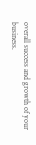overall success and growth of your business.